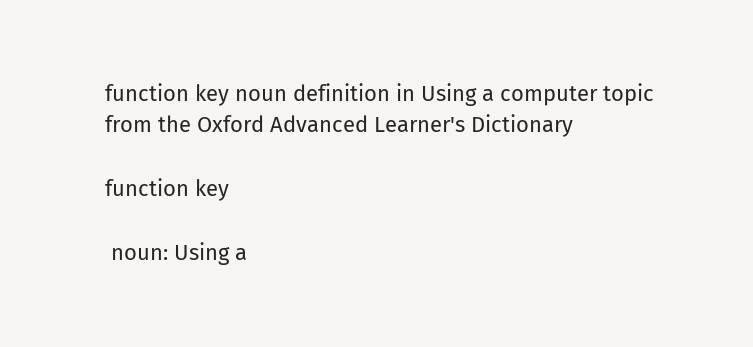function key noun definition in Using a computer topic from the Oxford Advanced Learner's Dictionary

function key

 noun: Using a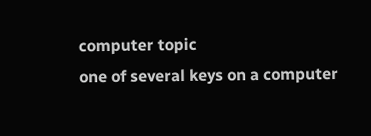computer topic
one of several keys on a computer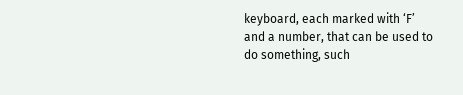keyboard, each marked with ‘F’ and a number, that can be used to do something, such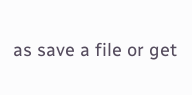as save a file or get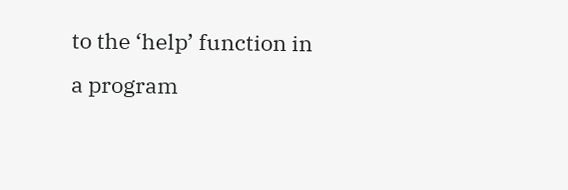to the ‘help’ function in a program